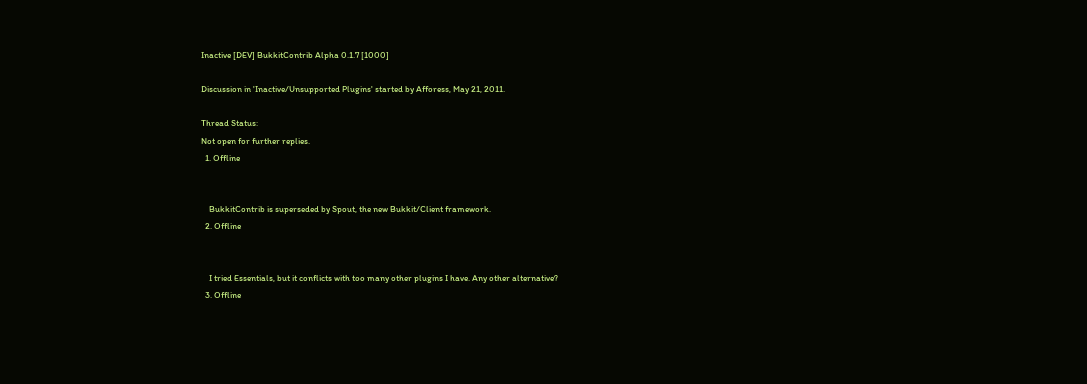Inactive [DEV] BukkitContrib Alpha 0.1.7 [1000]

Discussion in 'Inactive/Unsupported Plugins' started by Afforess, May 21, 2011.

Thread Status:
Not open for further replies.
  1. Offline


    BukkitContrib is superseded by Spout, the new Bukkit/Client framework.
  2. Offline


    I tried Essentials, but it conflicts with too many other plugins I have. Any other alternative?
  3. Offline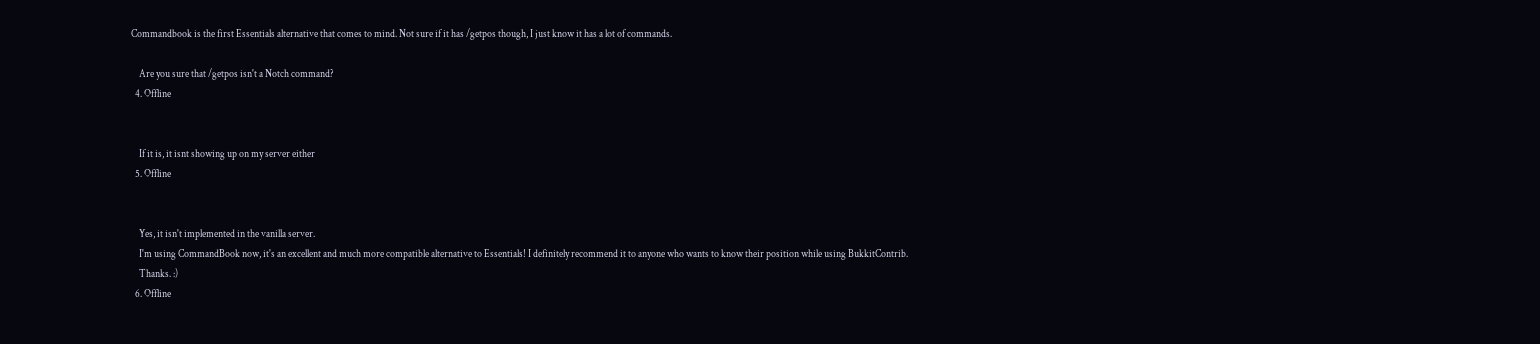Commandbook is the first Essentials alternative that comes to mind. Not sure if it has /getpos though, I just know it has a lot of commands.

    Are you sure that /getpos isn't a Notch command?
  4. Offline


    If it is, it isnt showing up on my server either
  5. Offline


    Yes, it isn't implemented in the vanilla server.
    I'm using CommandBook now, it's an excellent and much more compatible alternative to Essentials! I definitely recommend it to anyone who wants to know their position while using BukkitContrib.
    Thanks. :)
  6. Offline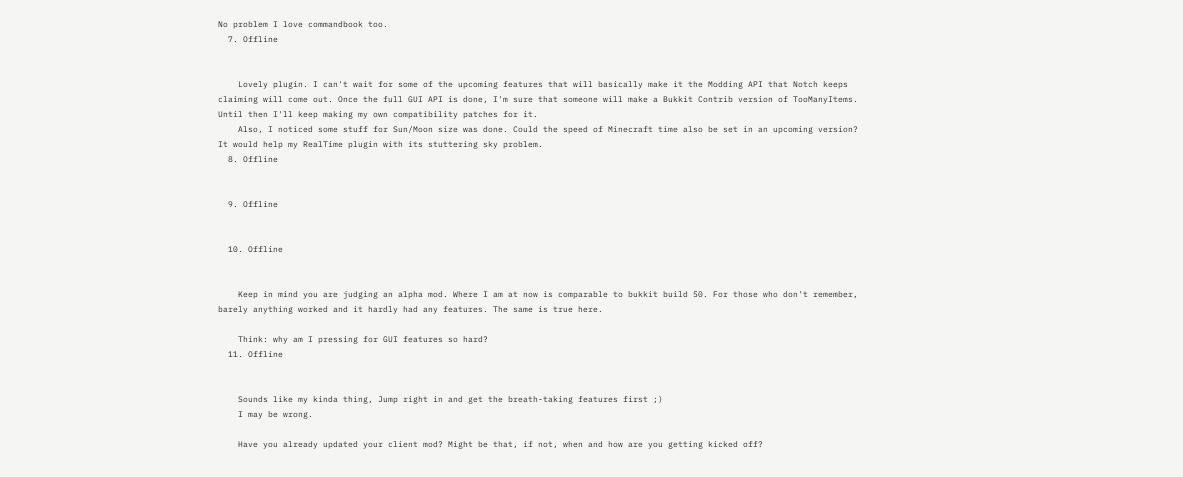No problem I love commandbook too.
  7. Offline


    Lovely plugin. I can't wait for some of the upcoming features that will basically make it the Modding API that Notch keeps claiming will come out. Once the full GUI API is done, I'm sure that someone will make a Bukkit Contrib version of TooManyItems. Until then I'll keep making my own compatibility patches for it.
    Also, I noticed some stuff for Sun/Moon size was done. Could the speed of Minecraft time also be set in an upcoming version? It would help my RealTime plugin with its stuttering sky problem.
  8. Offline


  9. Offline


  10. Offline


    Keep in mind you are judging an alpha mod. Where I am at now is comparable to bukkit build 50. For those who don't remember, barely anything worked and it hardly had any features. The same is true here.

    Think: why am I pressing for GUI features so hard?
  11. Offline


    Sounds like my kinda thing, Jump right in and get the breath-taking features first ;)
    I may be wrong.

    Have you already updated your client mod? Might be that, if not, when and how are you getting kicked off?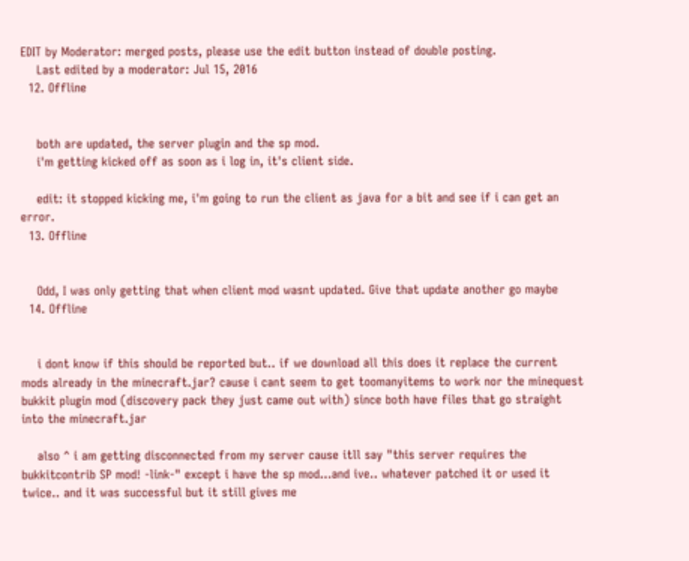EDIT by Moderator: merged posts, please use the edit button instead of double posting.
    Last edited by a moderator: Jul 15, 2016
  12. Offline


    both are updated, the server plugin and the sp mod.
    i'm getting kicked off as soon as i log in, it's client side.

    edit: it stopped kicking me, i'm going to run the client as java for a bit and see if i can get an error.
  13. Offline


    Odd, I was only getting that when client mod wasnt updated. Give that update another go maybe
  14. Offline


    i dont know if this should be reported but.. if we download all this does it replace the current mods already in the minecraft.jar? cause i cant seem to get toomanyitems to work nor the minequest bukkit plugin mod (discovery pack they just came out with) since both have files that go straight into the minecraft.jar

    also ^ i am getting disconnected from my server cause itll say "this server requires the bukkitcontrib SP mod! -link-" except i have the sp mod...and ive.. whatever patched it or used it twice.. and it was successful but it still gives me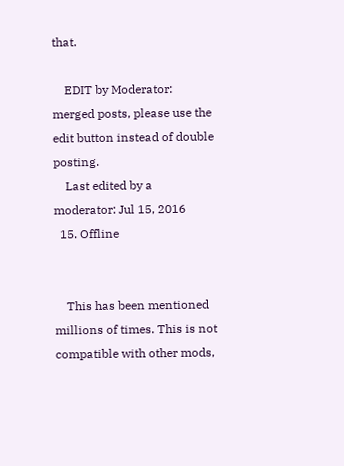that.

    EDIT by Moderator: merged posts, please use the edit button instead of double posting.
    Last edited by a moderator: Jul 15, 2016
  15. Offline


    This has been mentioned millions of times. This is not compatible with other mods,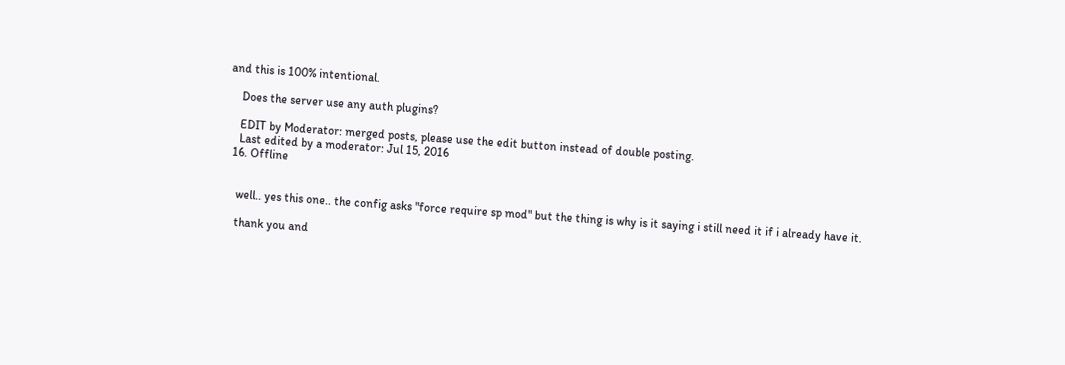and this is 100% intentional.

    Does the server use any auth plugins?

    EDIT by Moderator: merged posts, please use the edit button instead of double posting.
    Last edited by a moderator: Jul 15, 2016
  16. Offline


    well.. yes this one.. the config asks "force require sp mod" but the thing is why is it saying i still need it if i already have it.

    thank you and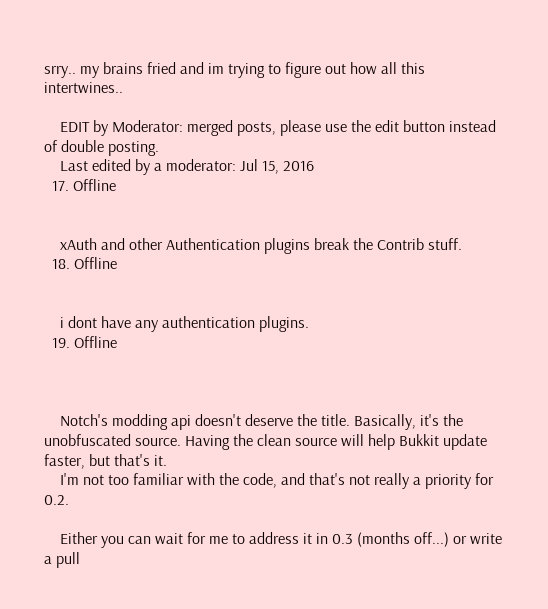srry.. my brains fried and im trying to figure out how all this intertwines..

    EDIT by Moderator: merged posts, please use the edit button instead of double posting.
    Last edited by a moderator: Jul 15, 2016
  17. Offline


    xAuth and other Authentication plugins break the Contrib stuff.
  18. Offline


    i dont have any authentication plugins.
  19. Offline



    Notch's modding api doesn't deserve the title. Basically, it's the unobfuscated source. Having the clean source will help Bukkit update faster, but that's it.
    I'm not too familiar with the code, and that's not really a priority for 0.2.

    Either you can wait for me to address it in 0.3 (months off...) or write a pull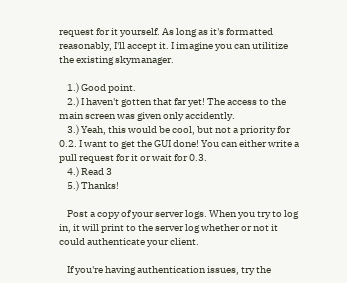request for it yourself. As long as it's formatted reasonably, I'll accept it. I imagine you can utilitize the existing skymanager.

    1.) Good point.
    2.) I haven't gotten that far yet! The access to the main screen was given only accidently.
    3.) Yeah, this would be cool, but not a priority for 0.2. I want to get the GUI done! You can either write a pull request for it or wait for 0.3.
    4.) Read 3
    5.) Thanks!

    Post a copy of your server logs. When you try to log in, it will print to the server log whether or not it could authenticate your client.

    If you're having authentication issues, try the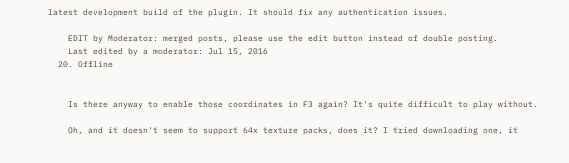latest development build of the plugin. It should fix any authentication issues.

    EDIT by Moderator: merged posts, please use the edit button instead of double posting.
    Last edited by a moderator: Jul 15, 2016
  20. Offline


    Is there anyway to enable those coordinates in F3 again? It's quite difficult to play without.

    Oh, and it doesn't seem to support 64x texture packs, does it? I tried downloading one, it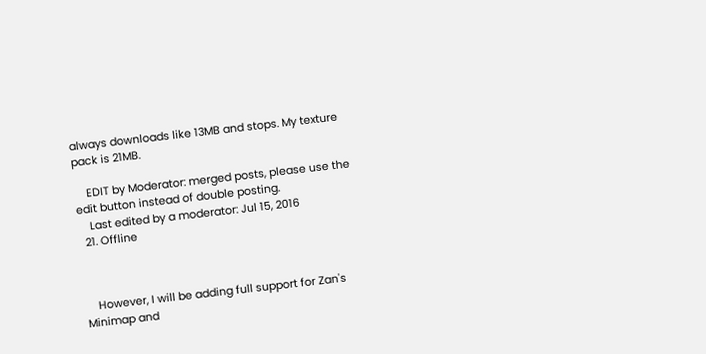always downloads like 13MB and stops. My texture pack is 21MB.

    EDIT by Moderator: merged posts, please use the edit button instead of double posting.
    Last edited by a moderator: Jul 15, 2016
  21. Offline



    However, I will be adding full support for Zan's Minimap and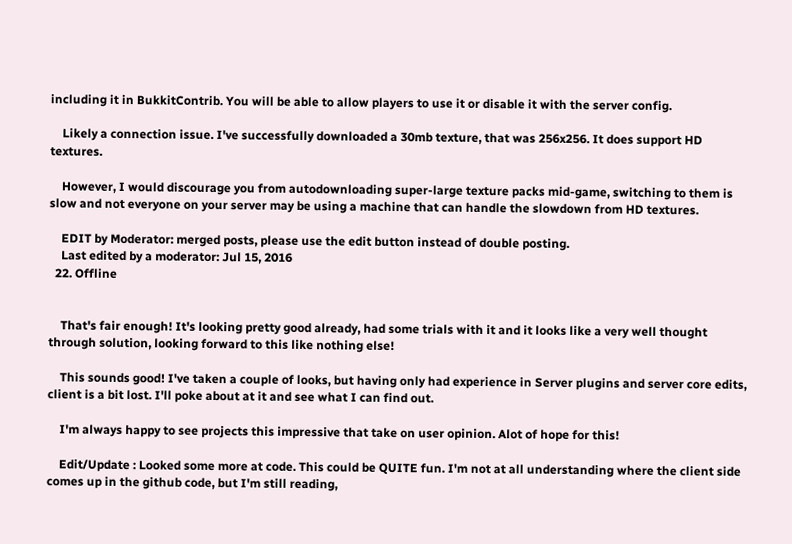including it in BukkitContrib. You will be able to allow players to use it or disable it with the server config.

    Likely a connection issue. I've successfully downloaded a 30mb texture, that was 256x256. It does support HD textures.

    However, I would discourage you from autodownloading super-large texture packs mid-game, switching to them is slow and not everyone on your server may be using a machine that can handle the slowdown from HD textures.

    EDIT by Moderator: merged posts, please use the edit button instead of double posting.
    Last edited by a moderator: Jul 15, 2016
  22. Offline


    That's fair enough! It's looking pretty good already, had some trials with it and it looks like a very well thought through solution, looking forward to this like nothing else!

    This sounds good! I've taken a couple of looks, but having only had experience in Server plugins and server core edits, client is a bit lost. I'll poke about at it and see what I can find out.

    I'm always happy to see projects this impressive that take on user opinion. Alot of hope for this!

    Edit/Update : Looked some more at code. This could be QUITE fun. I'm not at all understanding where the client side comes up in the github code, but I'm still reading,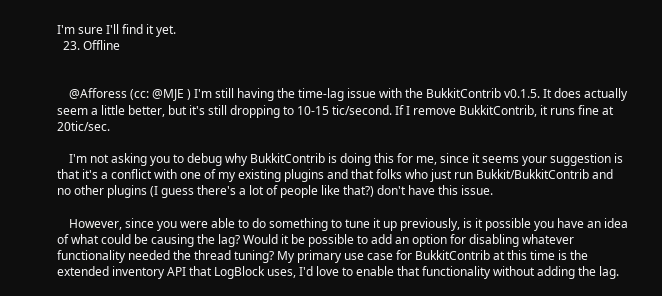I'm sure I'll find it yet.
  23. Offline


    @Afforess (cc: @MJE ) I'm still having the time-lag issue with the BukkitContrib v0.1.5. It does actually seem a little better, but it's still dropping to 10-15 tic/second. If I remove BukkitContrib, it runs fine at 20tic/sec.

    I'm not asking you to debug why BukkitContrib is doing this for me, since it seems your suggestion is that it's a conflict with one of my existing plugins and that folks who just run Bukkit/BukkitContrib and no other plugins (I guess there's a lot of people like that?) don't have this issue.

    However, since you were able to do something to tune it up previously, is it possible you have an idea of what could be causing the lag? Would it be possible to add an option for disabling whatever functionality needed the thread tuning? My primary use case for BukkitContrib at this time is the extended inventory API that LogBlock uses, I'd love to enable that functionality without adding the lag.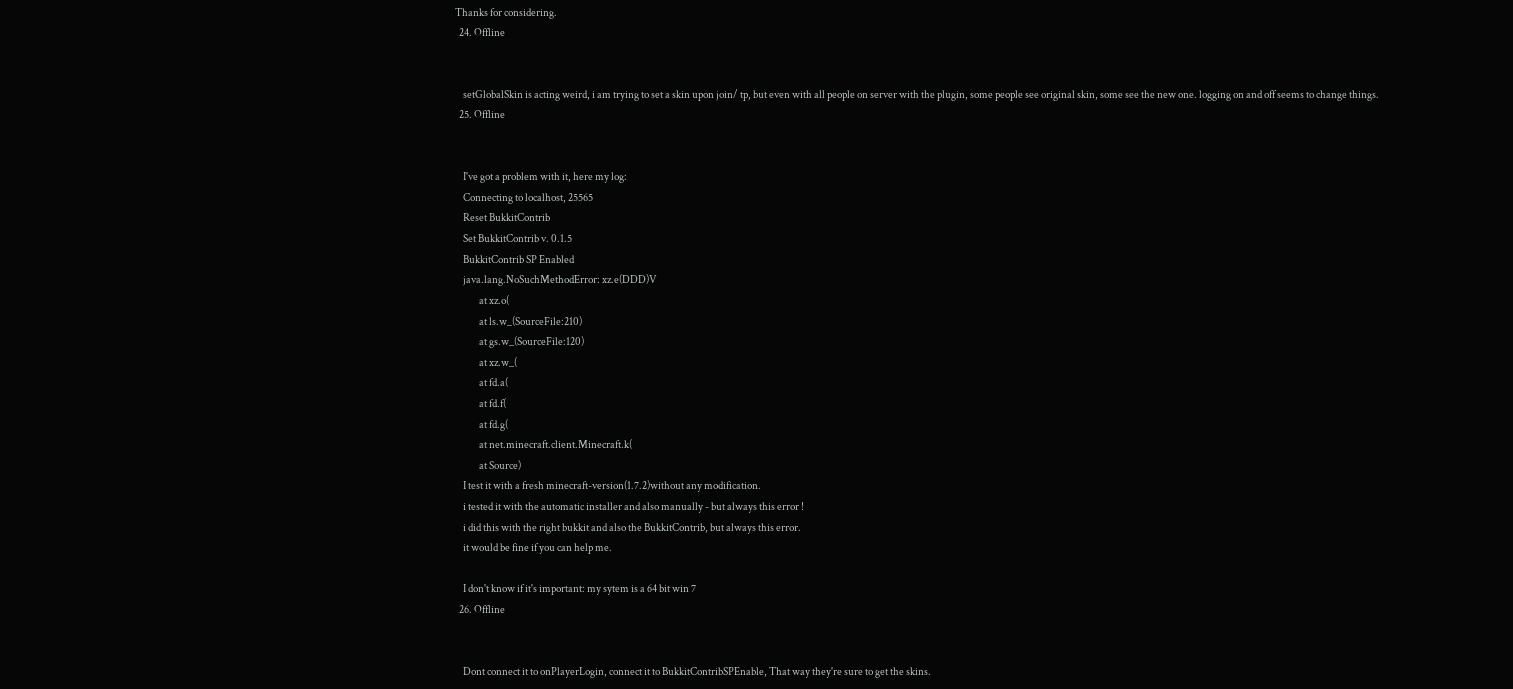Thanks for considering.
  24. Offline


    setGlobalSkin is acting weird, i am trying to set a skin upon join/ tp, but even with all people on server with the plugin, some people see original skin, some see the new one. logging on and off seems to change things.
  25. Offline


    I've got a problem with it, here my log:
    Connecting to localhost, 25565
    Reset BukkitContrib
    Set BukkitContrib v. 0.1.5
    BukkitContrib SP Enabled
    java.lang.NoSuchMethodError: xz.e(DDD)V
            at xz.o(
            at ls.w_(SourceFile:210)
            at gs.w_(SourceFile:120)
            at xz.w_(
            at fd.a(
            at fd.f(
            at fd.g(
            at net.minecraft.client.Minecraft.k(
            at Source)
    I test it with a fresh minecraft-version(1.7.2)without any modification.
    i tested it with the automatic installer and also manually - but always this error !
    i did this with the right bukkit and also the BukkitContrib, but always this error.
    it would be fine if you can help me.

    I don't know if it's important: my sytem is a 64 bit win 7
  26. Offline


    Dont connect it to onPlayerLogin, connect it to BukkitContribSPEnable, That way they're sure to get the skins.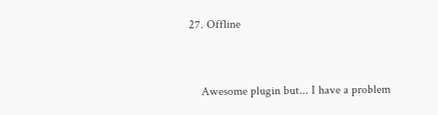27. Offline


    Awesome plugin but... I have a problem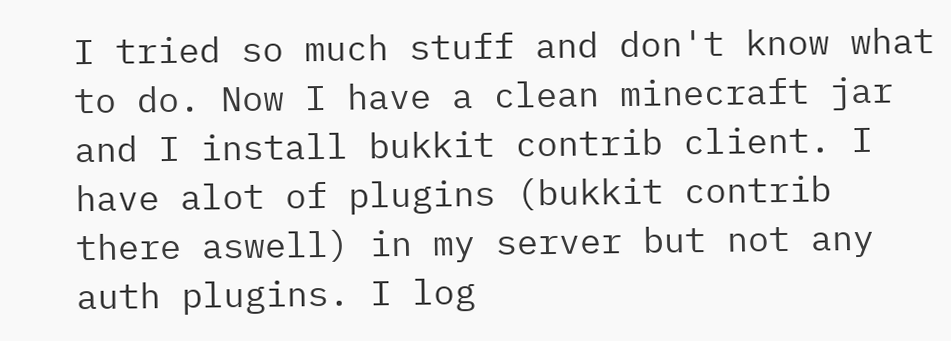I tried so much stuff and don't know what to do. Now I have a clean minecraft jar and I install bukkit contrib client. I have alot of plugins (bukkit contrib there aswell) in my server but not any auth plugins. I log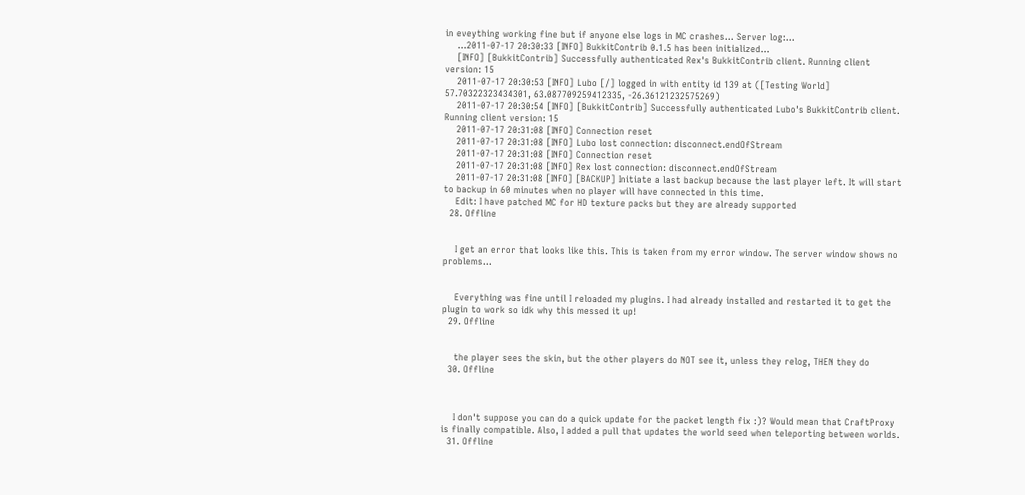in eveything working fine but if anyone else logs in MC crashes... Server log:...
    ...2011-07-17 20:30:33 [INFO] BukkitContrib 0.1.5 has been initialized...
    [INFO] [BukkitContrib] Successfully authenticated Rex's BukkitContrib client. Running client version: 15
    2011-07-17 20:30:53 [INFO] Lubo [/] logged in with entity id 139 at ([Testing World] 57.70322323434301, 63.087709259412335, -26.36121232575269)
    2011-07-17 20:30:54 [INFO] [BukkitContrib] Successfully authenticated Lubo's BukkitContrib client. Running client version: 15
    2011-07-17 20:31:08 [INFO] Connection reset
    2011-07-17 20:31:08 [INFO] Lubo lost connection: disconnect.endOfStream
    2011-07-17 20:31:08 [INFO] Connection reset
    2011-07-17 20:31:08 [INFO] Rex lost connection: disconnect.endOfStream
    2011-07-17 20:31:08 [INFO] [BACKUP] Initiate a last backup because the last player left. It will start to backup in 60 minutes when no player will have connected in this time.
    Edit: I have patched MC for HD texture packs but they are already supported
  28. Offline


    I get an error that looks like this. This is taken from my error window. The server window shows no problems...


    Everything was fine until I reloaded my plugins. I had already installed and restarted it to get the plugin to work so idk why this messed it up!
  29. Offline


    the player sees the skin, but the other players do NOT see it, unless they relog, THEN they do
  30. Offline



    I don't suppose you can do a quick update for the packet length fix :)? Would mean that CraftProxy is finally compatible. Also, I added a pull that updates the world seed when teleporting between worlds.
  31. Offline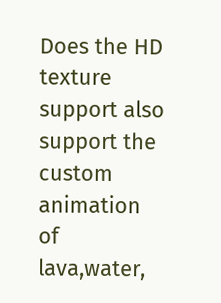Does the HD texture support also support the custom animation of lava,water,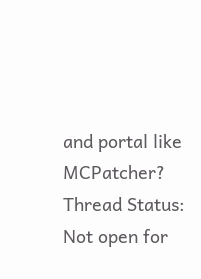and portal like MCPatcher?
Thread Status:
Not open for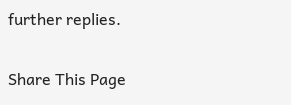further replies.

Share This Page